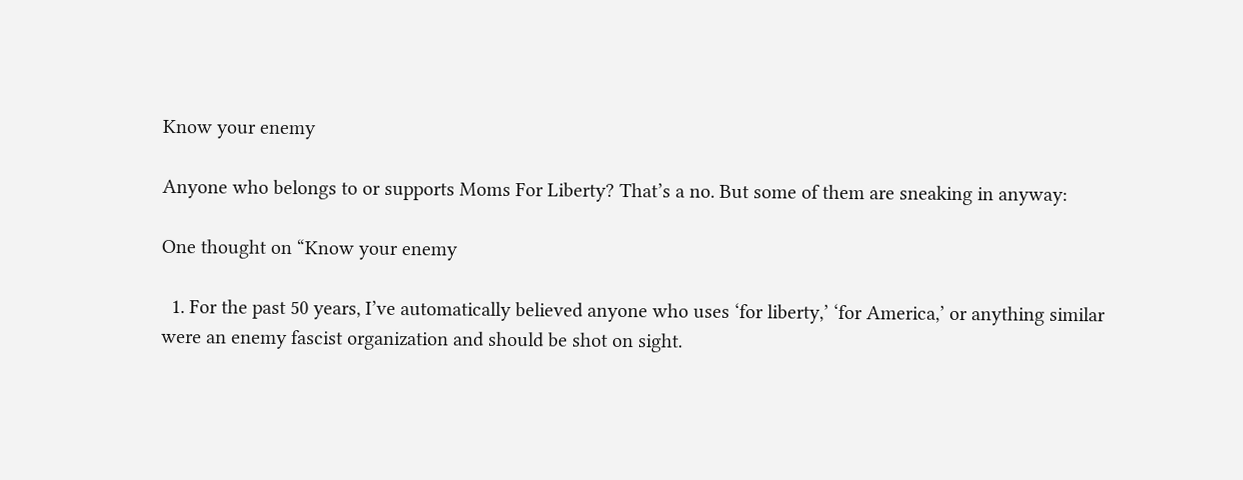Know your enemy

Anyone who belongs to or supports Moms For Liberty? That’s a no. But some of them are sneaking in anyway:

One thought on “Know your enemy

  1. For the past 50 years, I’ve automatically believed anyone who uses ‘for liberty,’ ‘for America,’ or anything similar were an enemy fascist organization and should be shot on sight.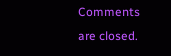Comments are closed.